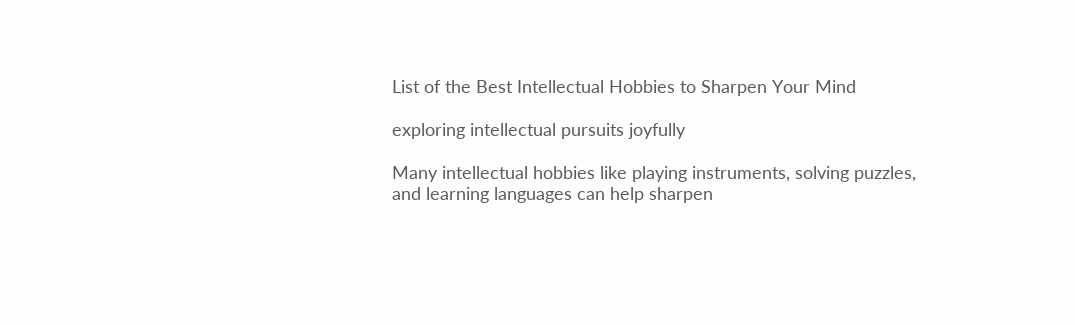List of the Best Intellectual Hobbies to Sharpen Your Mind

exploring intellectual pursuits joyfully

Many intellectual hobbies like playing instruments, solving puzzles, and learning languages can help sharpen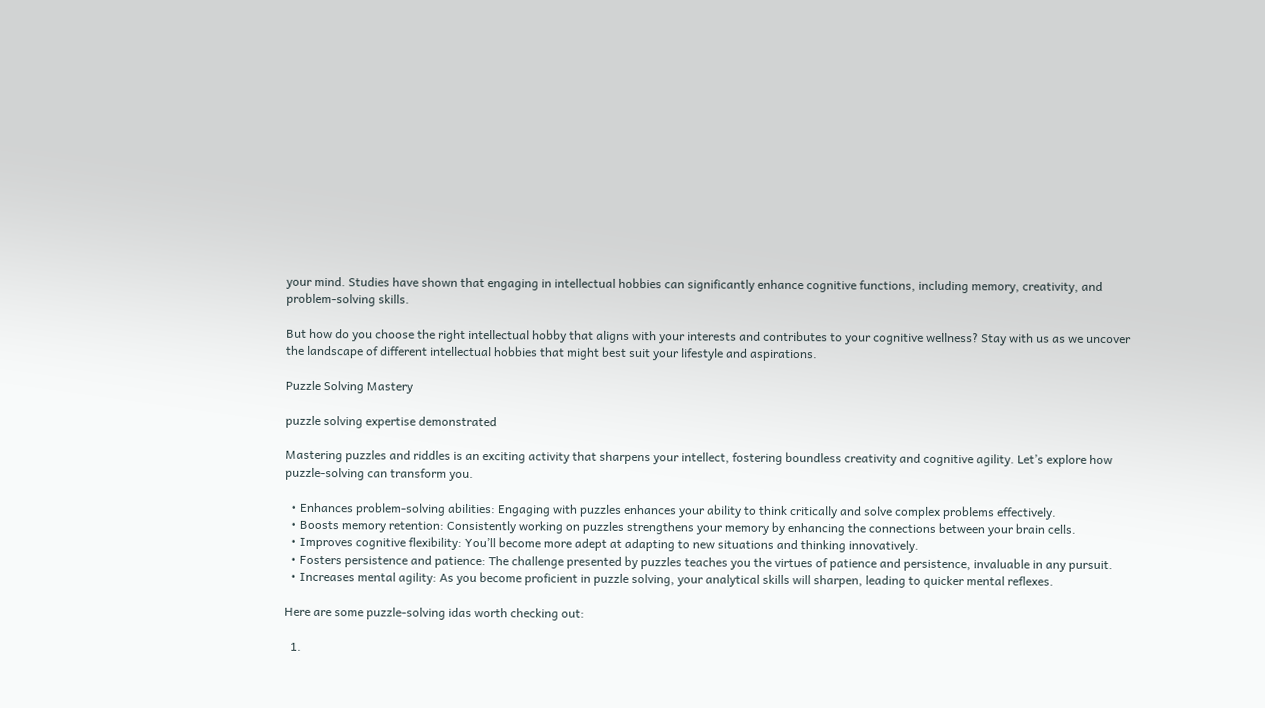your mind. Studies have shown that engaging in intellectual hobbies can significantly enhance cognitive functions, including memory, creativity, and problem-solving skills.

But how do you choose the right intellectual hobby that aligns with your interests and contributes to your cognitive wellness? Stay with us as we uncover the landscape of different intellectual hobbies that might best suit your lifestyle and aspirations.

Puzzle Solving Mastery

puzzle solving expertise demonstrated

Mastering puzzles and riddles is an exciting activity that sharpens your intellect, fostering boundless creativity and cognitive agility. Let’s explore how puzzle-solving can transform you.

  • Enhances problem-solving abilities: Engaging with puzzles enhances your ability to think critically and solve complex problems effectively.
  • Boosts memory retention: Consistently working on puzzles strengthens your memory by enhancing the connections between your brain cells.
  • Improves cognitive flexibility: You’ll become more adept at adapting to new situations and thinking innovatively.
  • Fosters persistence and patience: The challenge presented by puzzles teaches you the virtues of patience and persistence, invaluable in any pursuit.
  • Increases mental agility: As you become proficient in puzzle solving, your analytical skills will sharpen, leading to quicker mental reflexes.

Here are some puzzle-solving idas worth checking out:

  1.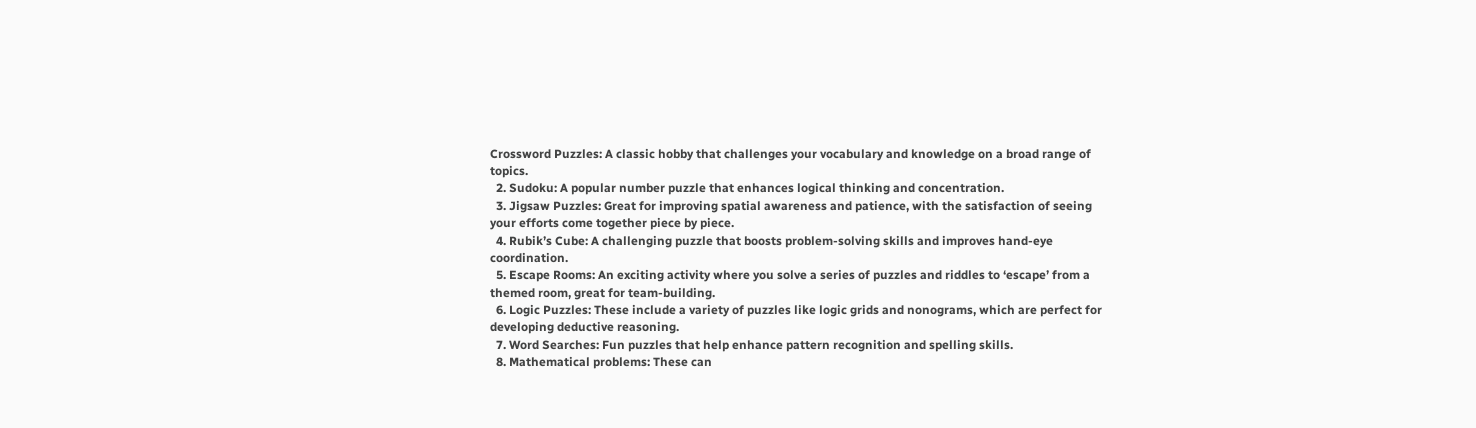Crossword Puzzles: A classic hobby that challenges your vocabulary and knowledge on a broad range of topics.
  2. Sudoku: A popular number puzzle that enhances logical thinking and concentration.
  3. Jigsaw Puzzles: Great for improving spatial awareness and patience, with the satisfaction of seeing your efforts come together piece by piece.
  4. Rubik’s Cube: A challenging puzzle that boosts problem-solving skills and improves hand-eye coordination.
  5. Escape Rooms: An exciting activity where you solve a series of puzzles and riddles to ‘escape’ from a themed room, great for team-building.
  6. Logic Puzzles: These include a variety of puzzles like logic grids and nonograms, which are perfect for developing deductive reasoning.
  7. Word Searches: Fun puzzles that help enhance pattern recognition and spelling skills.
  8. Mathematical problems: These can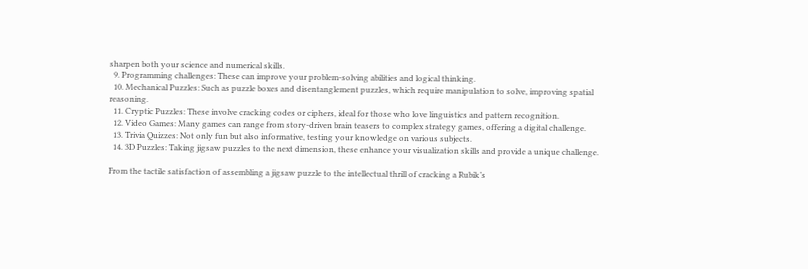sharpen both your science and numerical skills.
  9. Programming challenges: These can improve your problem-solving abilities and logical thinking.
  10. Mechanical Puzzles: Such as puzzle boxes and disentanglement puzzles, which require manipulation to solve, improving spatial reasoning.
  11. Cryptic Puzzles: These involve cracking codes or ciphers, ideal for those who love linguistics and pattern recognition.
  12. Video Games: Many games can range from story-driven brain teasers to complex strategy games, offering a digital challenge.
  13. Trivia Quizzes: Not only fun but also informative, testing your knowledge on various subjects.
  14. 3D Puzzles: Taking jigsaw puzzles to the next dimension, these enhance your visualization skills and provide a unique challenge.

From the tactile satisfaction of assembling a jigsaw puzzle to the intellectual thrill of cracking a Rubik’s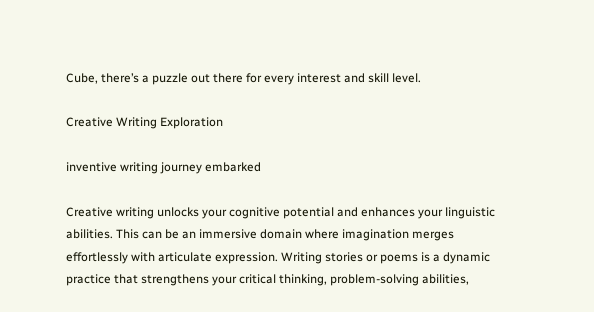Cube, there’s a puzzle out there for every interest and skill level.

Creative Writing Exploration

inventive writing journey embarked

Creative writing unlocks your cognitive potential and enhances your linguistic abilities. This can be an immersive domain where imagination merges effortlessly with articulate expression. Writing stories or poems is a dynamic practice that strengthens your critical thinking, problem-solving abilities,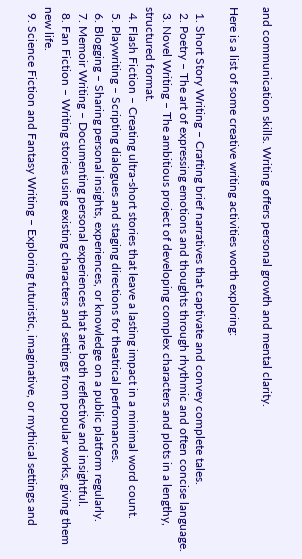and communication skills. Writing offers personal growth and mental clarity.

Here is a list of some creative writing activities worth exploring:

  1. Short Story Writing – Crafting brief narratives that captivate and convey complete tales.
  2. Poetry – The art of expressing emotions and thoughts through rhythmic and often concise language.
  3. Novel Writing – The ambitious project of developing complex characters and plots in a lengthy, structured format.
  4. Flash Fiction – Creating ultra-short stories that leave a lasting impact in a minimal word count.
  5. Playwriting – Scripting dialogues and staging directions for theatrical performances.
  6. Blogging – Sharing personal insights, experiences, or knowledge on a public platform regularly.
  7. Memoir Writing – Documenting personal experiences that are both reflective and insightful.
  8. Fan Fiction – Writing stories using existing characters and settings from popular works, giving them new life.
  9. Science Fiction and Fantasy Writing – Exploring futuristic, imaginative, or mythical settings and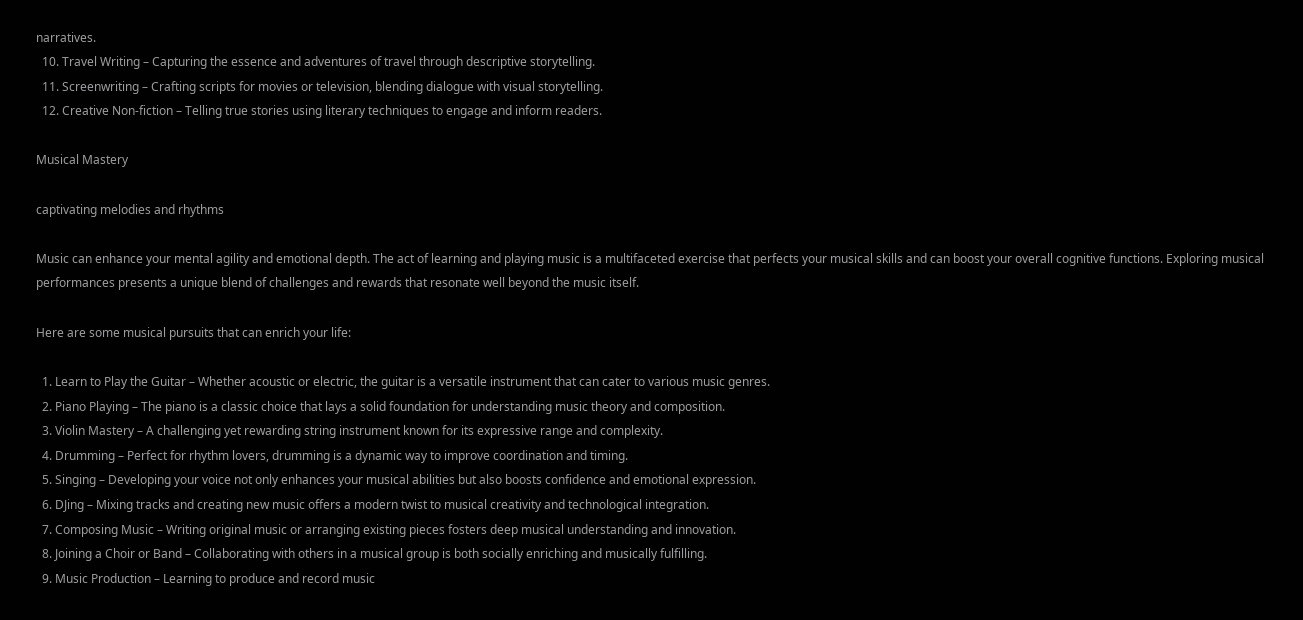narratives.
  10. Travel Writing – Capturing the essence and adventures of travel through descriptive storytelling.
  11. Screenwriting – Crafting scripts for movies or television, blending dialogue with visual storytelling.
  12. Creative Non-fiction – Telling true stories using literary techniques to engage and inform readers.

Musical Mastery

captivating melodies and rhythms

Music can enhance your mental agility and emotional depth. The act of learning and playing music is a multifaceted exercise that perfects your musical skills and can boost your overall cognitive functions. Exploring musical performances presents a unique blend of challenges and rewards that resonate well beyond the music itself.

Here are some musical pursuits that can enrich your life:

  1. Learn to Play the Guitar – Whether acoustic or electric, the guitar is a versatile instrument that can cater to various music genres.
  2. Piano Playing – The piano is a classic choice that lays a solid foundation for understanding music theory and composition.
  3. Violin Mastery – A challenging yet rewarding string instrument known for its expressive range and complexity.
  4. Drumming – Perfect for rhythm lovers, drumming is a dynamic way to improve coordination and timing.
  5. Singing – Developing your voice not only enhances your musical abilities but also boosts confidence and emotional expression.
  6. DJing – Mixing tracks and creating new music offers a modern twist to musical creativity and technological integration.
  7. Composing Music – Writing original music or arranging existing pieces fosters deep musical understanding and innovation.
  8. Joining a Choir or Band – Collaborating with others in a musical group is both socially enriching and musically fulfilling.
  9. Music Production – Learning to produce and record music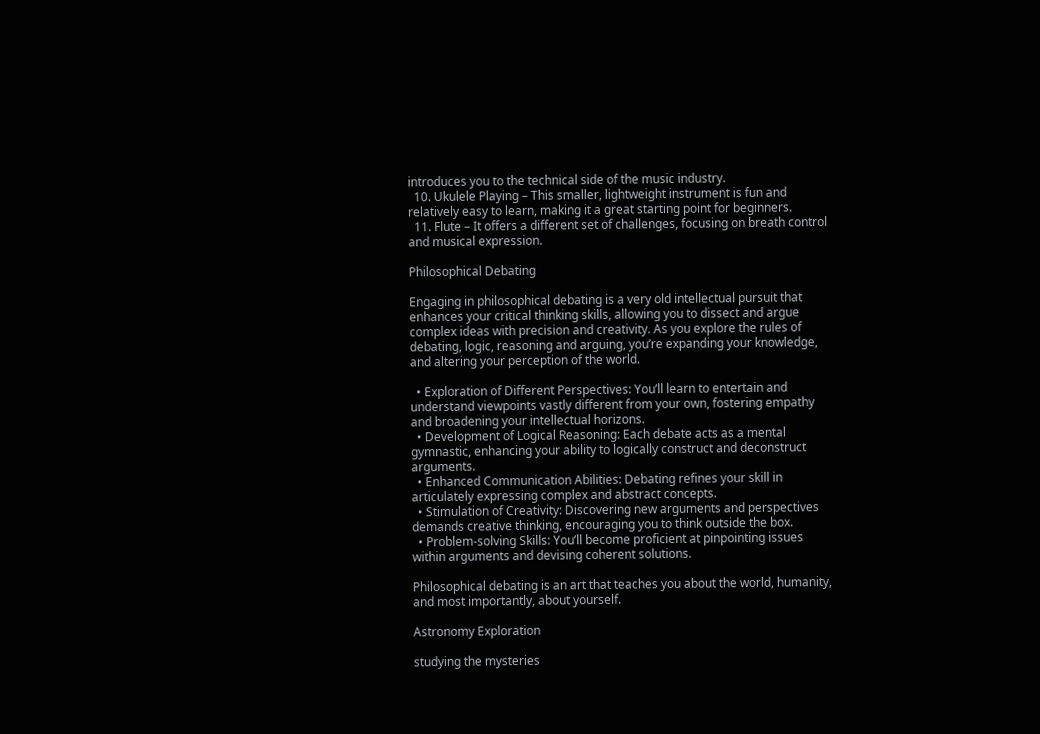introduces you to the technical side of the music industry.
  10. Ukulele Playing – This smaller, lightweight instrument is fun and relatively easy to learn, making it a great starting point for beginners.
  11. Flute – It offers a different set of challenges, focusing on breath control and musical expression.

Philosophical Debating

Engaging in philosophical debating is a very old intellectual pursuit that enhances your critical thinking skills, allowing you to dissect and argue complex ideas with precision and creativity. As you explore the rules of debating, logic, reasoning and arguing, you’re expanding your knowledge, and altering your perception of the world.

  • Exploration of Different Perspectives: You’ll learn to entertain and understand viewpoints vastly different from your own, fostering empathy and broadening your intellectual horizons.
  • Development of Logical Reasoning: Each debate acts as a mental gymnastic, enhancing your ability to logically construct and deconstruct arguments.
  • Enhanced Communication Abilities: Debating refines your skill in articulately expressing complex and abstract concepts.
  • Stimulation of Creativity: Discovering new arguments and perspectives demands creative thinking, encouraging you to think outside the box.
  • Problem-solving Skills: You’ll become proficient at pinpointing issues within arguments and devising coherent solutions.

Philosophical debating is an art that teaches you about the world, humanity, and most importantly, about yourself.

Astronomy Exploration

studying the mysteries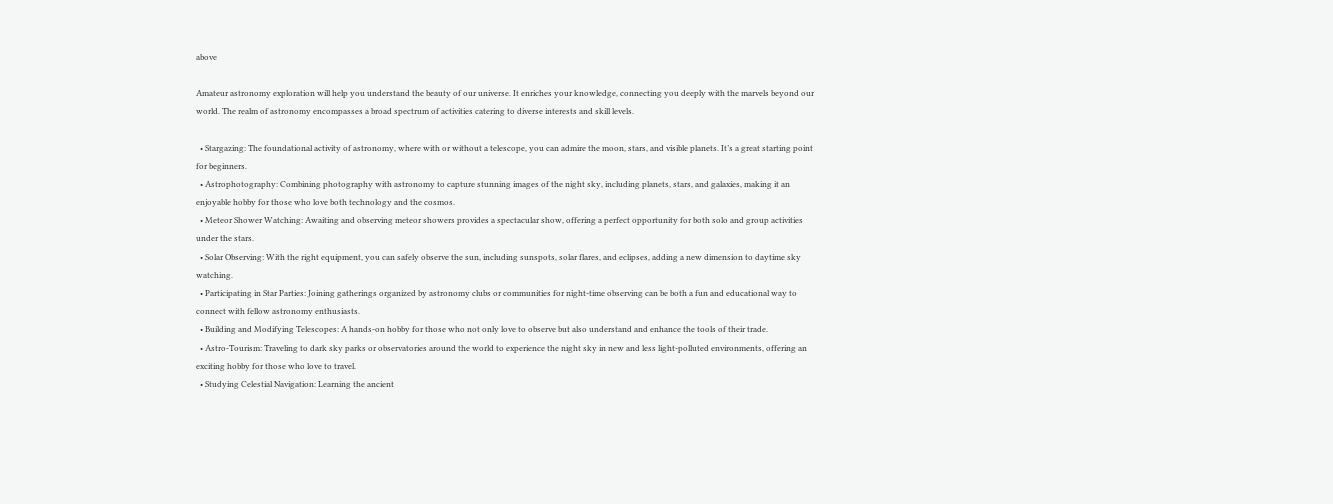above

Amateur astronomy exploration will help you understand the beauty of our universe. It enriches your knowledge, connecting you deeply with the marvels beyond our world. The realm of astronomy encompasses a broad spectrum of activities catering to diverse interests and skill levels.

  • Stargazing: The foundational activity of astronomy, where with or without a telescope, you can admire the moon, stars, and visible planets. It’s a great starting point for beginners.
  • Astrophotography: Combining photography with astronomy to capture stunning images of the night sky, including planets, stars, and galaxies, making it an enjoyable hobby for those who love both technology and the cosmos.
  • Meteor Shower Watching: Awaiting and observing meteor showers provides a spectacular show, offering a perfect opportunity for both solo and group activities under the stars.
  • Solar Observing: With the right equipment, you can safely observe the sun, including sunspots, solar flares, and eclipses, adding a new dimension to daytime sky watching.
  • Participating in Star Parties: Joining gatherings organized by astronomy clubs or communities for night-time observing can be both a fun and educational way to connect with fellow astronomy enthusiasts.
  • Building and Modifying Telescopes: A hands-on hobby for those who not only love to observe but also understand and enhance the tools of their trade.
  • Astro-Tourism: Traveling to dark sky parks or observatories around the world to experience the night sky in new and less light-polluted environments, offering an exciting hobby for those who love to travel.
  • Studying Celestial Navigation: Learning the ancient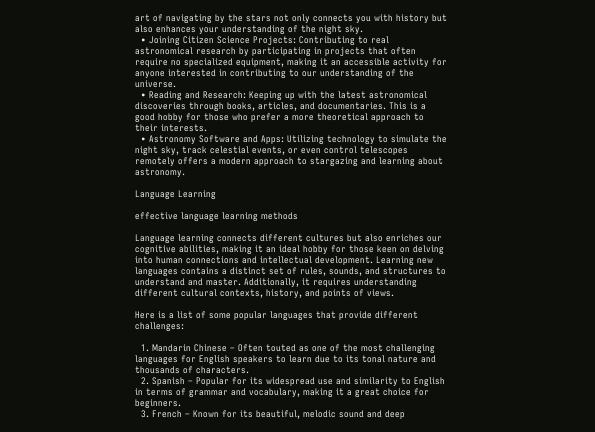art of navigating by the stars not only connects you with history but also enhances your understanding of the night sky.
  • Joining Citizen Science Projects: Contributing to real astronomical research by participating in projects that often require no specialized equipment, making it an accessible activity for anyone interested in contributing to our understanding of the universe.
  • Reading and Research: Keeping up with the latest astronomical discoveries through books, articles, and documentaries. This is a good hobby for those who prefer a more theoretical approach to their interests.
  • Astronomy Software and Apps: Utilizing technology to simulate the night sky, track celestial events, or even control telescopes remotely offers a modern approach to stargazing and learning about astronomy.

Language Learning

effective language learning methods

Language learning connects different cultures but also enriches our cognitive abilities, making it an ideal hobby for those keen on delving into human connections and intellectual development. Learning new languages contains a distinct set of rules, sounds, and structures to understand and master. Additionally, it requires understanding different cultural contexts, history, and points of views.

Here is a list of some popular languages that provide different challenges:

  1. Mandarin Chinese – Often touted as one of the most challenging languages for English speakers to learn due to its tonal nature and thousands of characters.
  2. Spanish – Popular for its widespread use and similarity to English in terms of grammar and vocabulary, making it a great choice for beginners.
  3. French – Known for its beautiful, melodic sound and deep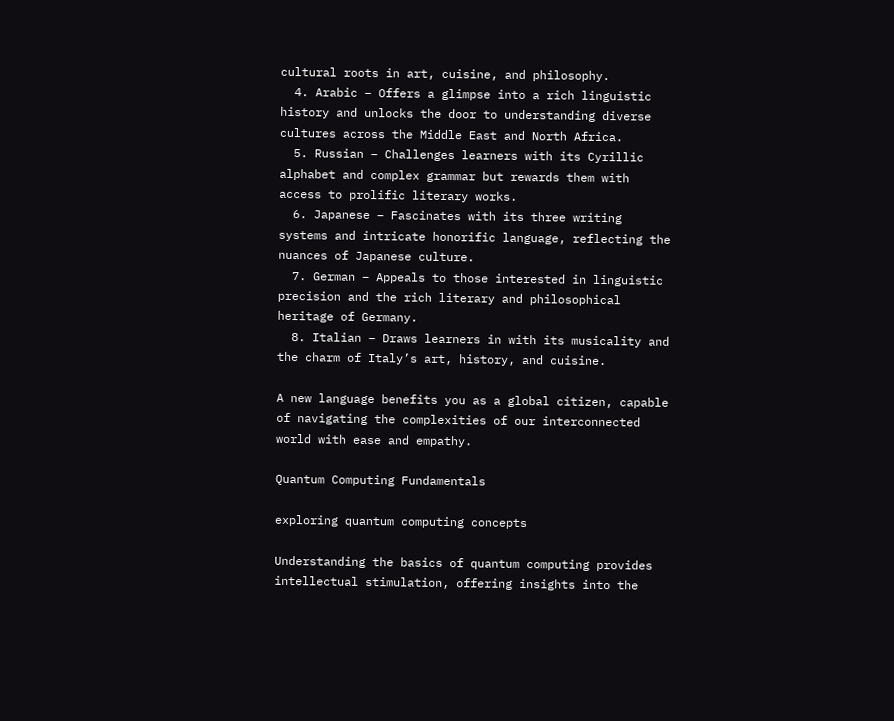cultural roots in art, cuisine, and philosophy.
  4. Arabic – Offers a glimpse into a rich linguistic history and unlocks the door to understanding diverse cultures across the Middle East and North Africa.
  5. Russian – Challenges learners with its Cyrillic alphabet and complex grammar but rewards them with access to prolific literary works.
  6. Japanese – Fascinates with its three writing systems and intricate honorific language, reflecting the nuances of Japanese culture.
  7. German – Appeals to those interested in linguistic precision and the rich literary and philosophical heritage of Germany.
  8. Italian – Draws learners in with its musicality and the charm of Italy’s art, history, and cuisine.

A new language benefits you as a global citizen, capable of navigating the complexities of our interconnected world with ease and empathy.

Quantum Computing Fundamentals

exploring quantum computing concepts

Understanding the basics of quantum computing provides intellectual stimulation, offering insights into the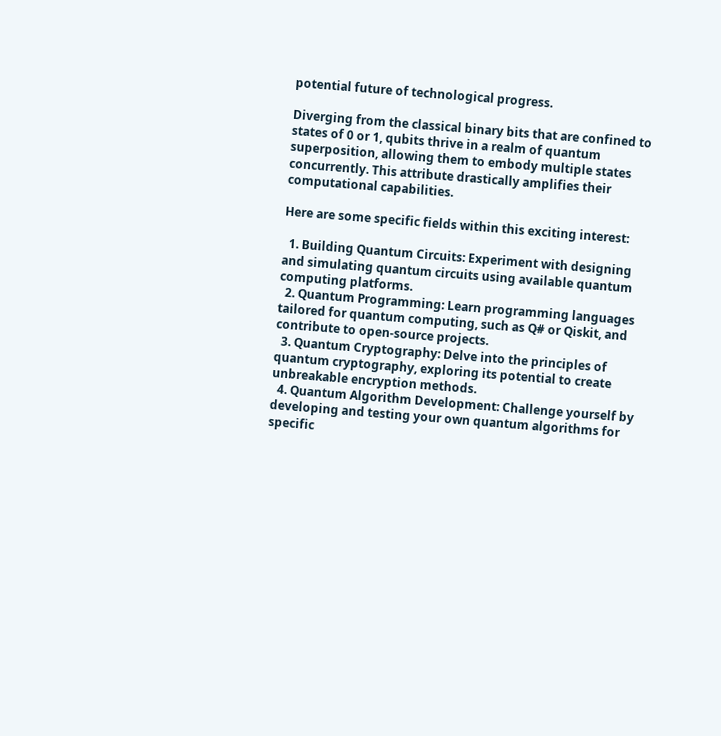potential future of technological progress.

Diverging from the classical binary bits that are confined to states of 0 or 1, qubits thrive in a realm of quantum superposition, allowing them to embody multiple states concurrently. This attribute drastically amplifies their computational capabilities.

Here are some specific fields within this exciting interest:

  1. Building Quantum Circuits: Experiment with designing and simulating quantum circuits using available quantum computing platforms.
  2. Quantum Programming: Learn programming languages tailored for quantum computing, such as Q# or Qiskit, and contribute to open-source projects.
  3. Quantum Cryptography: Delve into the principles of quantum cryptography, exploring its potential to create unbreakable encryption methods.
  4. Quantum Algorithm Development: Challenge yourself by developing and testing your own quantum algorithms for specific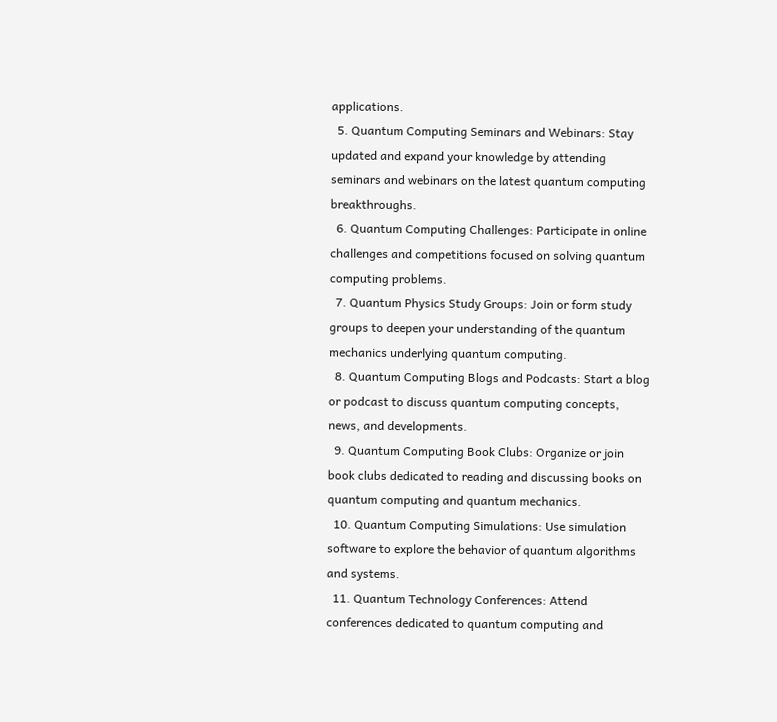applications.
  5. Quantum Computing Seminars and Webinars: Stay updated and expand your knowledge by attending seminars and webinars on the latest quantum computing breakthroughs.
  6. Quantum Computing Challenges: Participate in online challenges and competitions focused on solving quantum computing problems.
  7. Quantum Physics Study Groups: Join or form study groups to deepen your understanding of the quantum mechanics underlying quantum computing.
  8. Quantum Computing Blogs and Podcasts: Start a blog or podcast to discuss quantum computing concepts, news, and developments.
  9. Quantum Computing Book Clubs: Organize or join book clubs dedicated to reading and discussing books on quantum computing and quantum mechanics.
  10. Quantum Computing Simulations: Use simulation software to explore the behavior of quantum algorithms and systems.
  11. Quantum Technology Conferences: Attend conferences dedicated to quantum computing and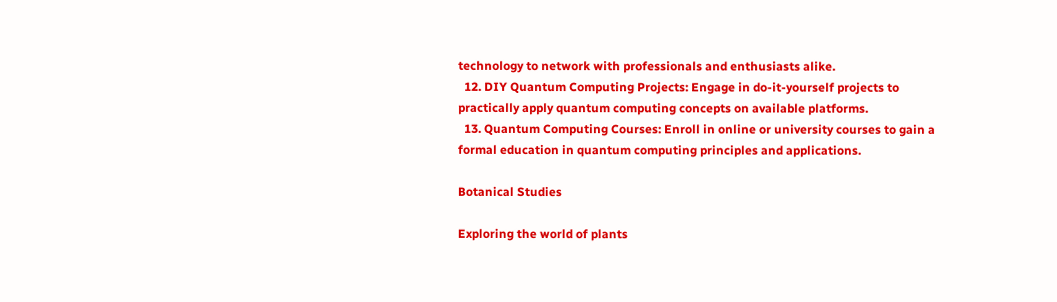technology to network with professionals and enthusiasts alike.
  12. DIY Quantum Computing Projects: Engage in do-it-yourself projects to practically apply quantum computing concepts on available platforms.
  13. Quantum Computing Courses: Enroll in online or university courses to gain a formal education in quantum computing principles and applications.

Botanical Studies

Exploring the world of plants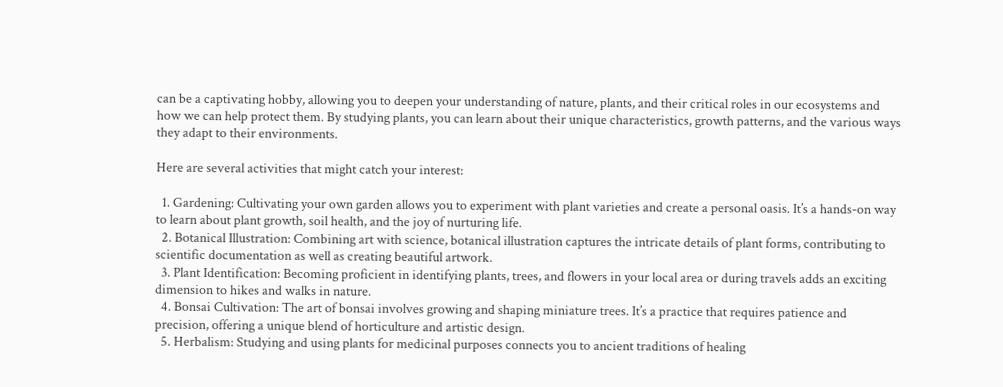can be a captivating hobby, allowing you to deepen your understanding of nature, plants, and their critical roles in our ecosystems and how we can help protect them. By studying plants, you can learn about their unique characteristics, growth patterns, and the various ways they adapt to their environments.

Here are several activities that might catch your interest:

  1. Gardening: Cultivating your own garden allows you to experiment with plant varieties and create a personal oasis. It’s a hands-on way to learn about plant growth, soil health, and the joy of nurturing life.
  2. Botanical Illustration: Combining art with science, botanical illustration captures the intricate details of plant forms, contributing to scientific documentation as well as creating beautiful artwork.
  3. Plant Identification: Becoming proficient in identifying plants, trees, and flowers in your local area or during travels adds an exciting dimension to hikes and walks in nature.
  4. Bonsai Cultivation: The art of bonsai involves growing and shaping miniature trees. It’s a practice that requires patience and precision, offering a unique blend of horticulture and artistic design.
  5. Herbalism: Studying and using plants for medicinal purposes connects you to ancient traditions of healing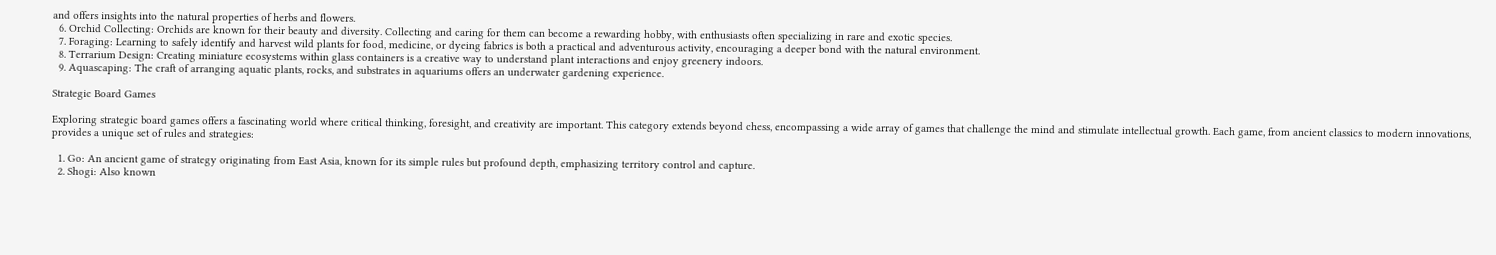and offers insights into the natural properties of herbs and flowers.
  6. Orchid Collecting: Orchids are known for their beauty and diversity. Collecting and caring for them can become a rewarding hobby, with enthusiasts often specializing in rare and exotic species.
  7. Foraging: Learning to safely identify and harvest wild plants for food, medicine, or dyeing fabrics is both a practical and adventurous activity, encouraging a deeper bond with the natural environment.
  8. Terrarium Design: Creating miniature ecosystems within glass containers is a creative way to understand plant interactions and enjoy greenery indoors.
  9. Aquascaping: The craft of arranging aquatic plants, rocks, and substrates in aquariums offers an underwater gardening experience.

Strategic Board Games

Exploring strategic board games offers a fascinating world where critical thinking, foresight, and creativity are important. This category extends beyond chess, encompassing a wide array of games that challenge the mind and stimulate intellectual growth. Each game, from ancient classics to modern innovations, provides a unique set of rules and strategies:

  1. Go: An ancient game of strategy originating from East Asia, known for its simple rules but profound depth, emphasizing territory control and capture.
  2. Shogi: Also known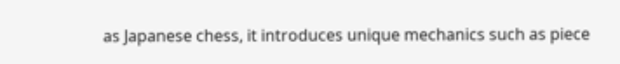as Japanese chess, it introduces unique mechanics such as piece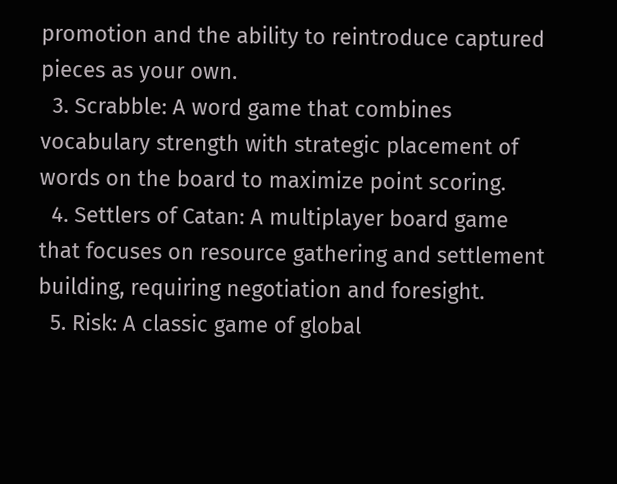promotion and the ability to reintroduce captured pieces as your own.
  3. Scrabble: A word game that combines vocabulary strength with strategic placement of words on the board to maximize point scoring.
  4. Settlers of Catan: A multiplayer board game that focuses on resource gathering and settlement building, requiring negotiation and foresight.
  5. Risk: A classic game of global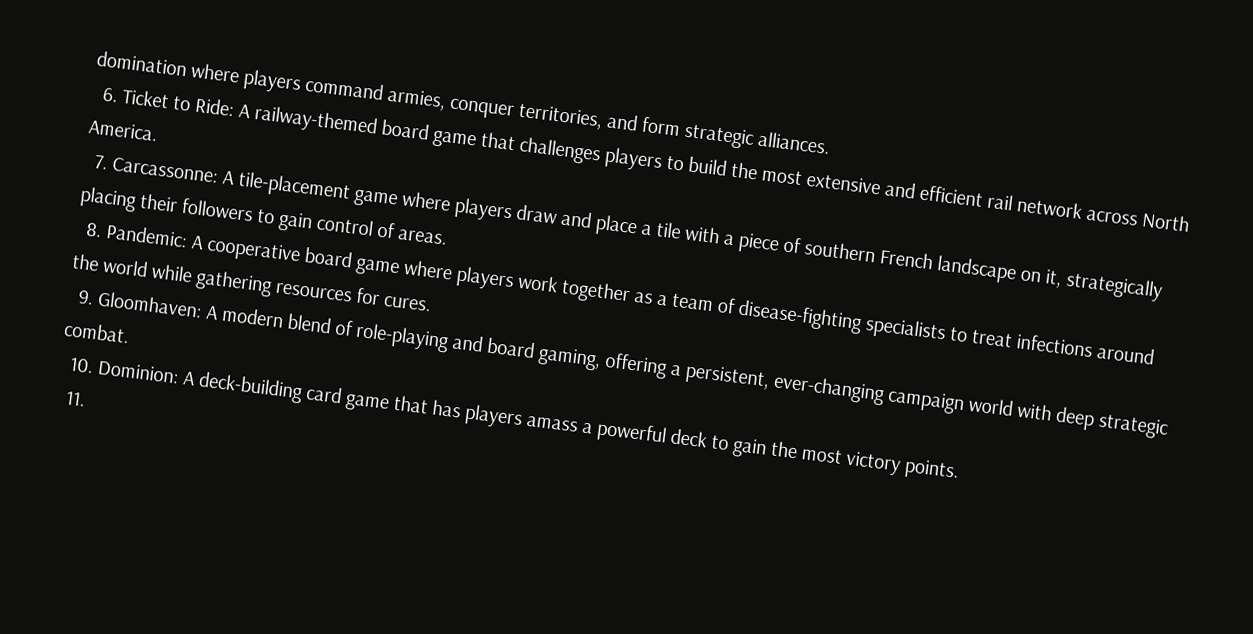domination where players command armies, conquer territories, and form strategic alliances.
  6. Ticket to Ride: A railway-themed board game that challenges players to build the most extensive and efficient rail network across North America.
  7. Carcassonne: A tile-placement game where players draw and place a tile with a piece of southern French landscape on it, strategically placing their followers to gain control of areas.
  8. Pandemic: A cooperative board game where players work together as a team of disease-fighting specialists to treat infections around the world while gathering resources for cures.
  9. Gloomhaven: A modern blend of role-playing and board gaming, offering a persistent, ever-changing campaign world with deep strategic combat.
  10. Dominion: A deck-building card game that has players amass a powerful deck to gain the most victory points.
  11.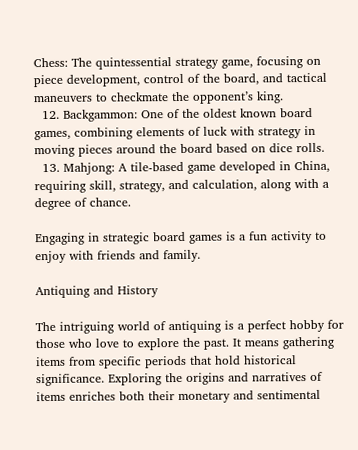Chess: The quintessential strategy game, focusing on piece development, control of the board, and tactical maneuvers to checkmate the opponent’s king.
  12. Backgammon: One of the oldest known board games, combining elements of luck with strategy in moving pieces around the board based on dice rolls.
  13. Mahjong: A tile-based game developed in China, requiring skill, strategy, and calculation, along with a degree of chance.

Engaging in strategic board games is a fun activity to enjoy with friends and family.

Antiquing and History

The intriguing world of antiquing is a perfect hobby for those who love to explore the past. It means gathering items from specific periods that hold historical significance. Exploring the origins and narratives of items enriches both their monetary and sentimental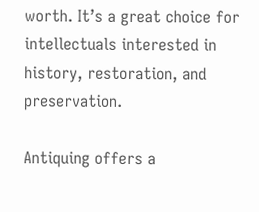worth. It’s a great choice for intellectuals interested in history, restoration, and preservation.

Antiquing offers a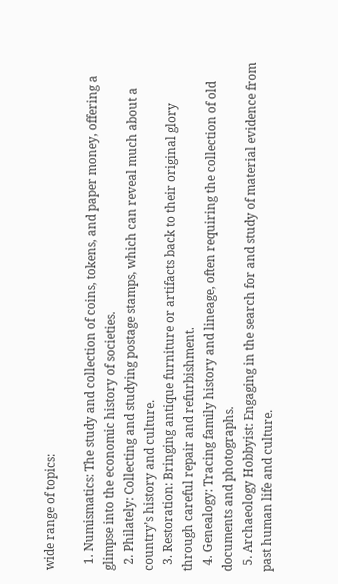wide range of topics:

  1. Numismatics: The study and collection of coins, tokens, and paper money, offering a glimpse into the economic history of societies.
  2. Philately: Collecting and studying postage stamps, which can reveal much about a country’s history and culture.
  3. Restoration: Bringing antique furniture or artifacts back to their original glory through careful repair and refurbishment.
  4. Genealogy: Tracing family history and lineage, often requiring the collection of old documents and photographs.
  5. Archaeology Hobbyist: Engaging in the search for and study of material evidence from past human life and culture.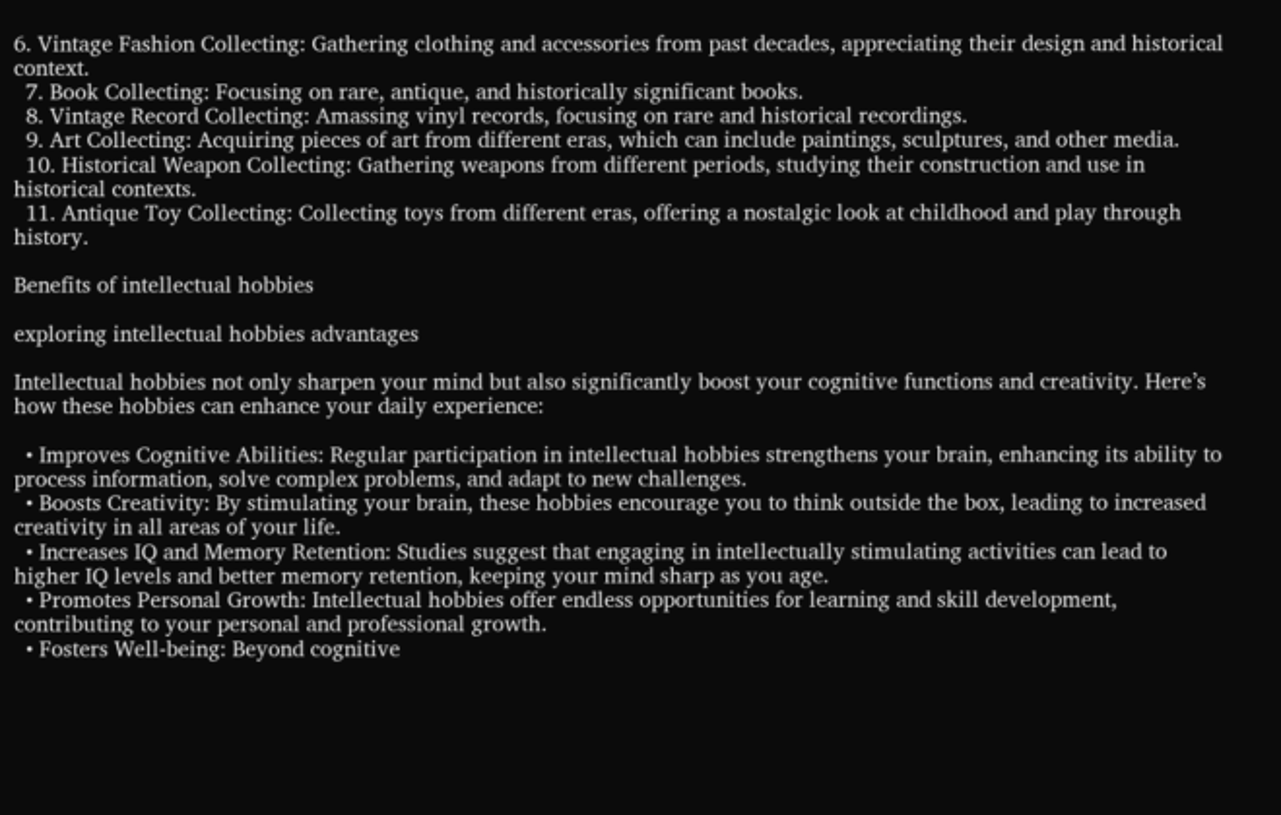6. Vintage Fashion Collecting: Gathering clothing and accessories from past decades, appreciating their design and historical context.
  7. Book Collecting: Focusing on rare, antique, and historically significant books.
  8. Vintage Record Collecting: Amassing vinyl records, focusing on rare and historical recordings.
  9. Art Collecting: Acquiring pieces of art from different eras, which can include paintings, sculptures, and other media.
  10. Historical Weapon Collecting: Gathering weapons from different periods, studying their construction and use in historical contexts.
  11. Antique Toy Collecting: Collecting toys from different eras, offering a nostalgic look at childhood and play through history.

Benefits of intellectual hobbies

exploring intellectual hobbies advantages

Intellectual hobbies not only sharpen your mind but also significantly boost your cognitive functions and creativity. Here’s how these hobbies can enhance your daily experience:

  • Improves Cognitive Abilities: Regular participation in intellectual hobbies strengthens your brain, enhancing its ability to process information, solve complex problems, and adapt to new challenges.
  • Boosts Creativity: By stimulating your brain, these hobbies encourage you to think outside the box, leading to increased creativity in all areas of your life.
  • Increases IQ and Memory Retention: Studies suggest that engaging in intellectually stimulating activities can lead to higher IQ levels and better memory retention, keeping your mind sharp as you age.
  • Promotes Personal Growth: Intellectual hobbies offer endless opportunities for learning and skill development, contributing to your personal and professional growth.
  • Fosters Well-being: Beyond cognitive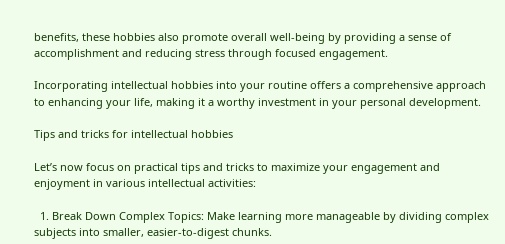benefits, these hobbies also promote overall well-being by providing a sense of accomplishment and reducing stress through focused engagement.

Incorporating intellectual hobbies into your routine offers a comprehensive approach to enhancing your life, making it a worthy investment in your personal development.

Tips and tricks for intellectual hobbies

Let’s now focus on practical tips and tricks to maximize your engagement and enjoyment in various intellectual activities:

  1. Break Down Complex Topics: Make learning more manageable by dividing complex subjects into smaller, easier-to-digest chunks.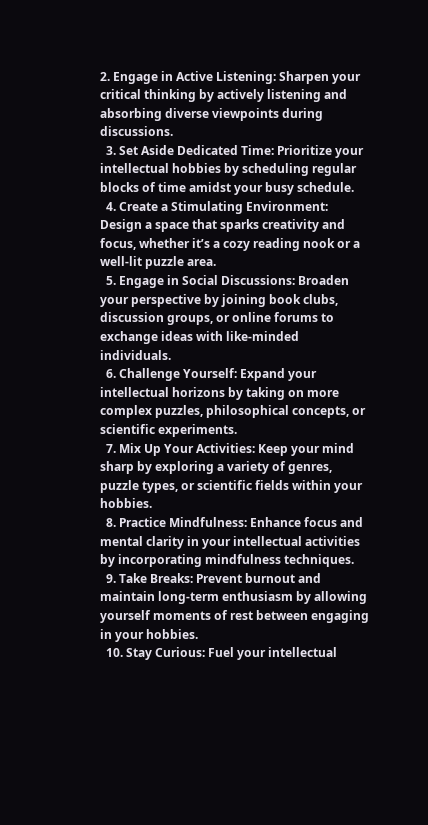2. Engage in Active Listening: Sharpen your critical thinking by actively listening and absorbing diverse viewpoints during discussions.
  3. Set Aside Dedicated Time: Prioritize your intellectual hobbies by scheduling regular blocks of time amidst your busy schedule.
  4. Create a Stimulating Environment: Design a space that sparks creativity and focus, whether it’s a cozy reading nook or a well-lit puzzle area.
  5. Engage in Social Discussions: Broaden your perspective by joining book clubs, discussion groups, or online forums to exchange ideas with like-minded individuals.
  6. Challenge Yourself: Expand your intellectual horizons by taking on more complex puzzles, philosophical concepts, or scientific experiments.
  7. Mix Up Your Activities: Keep your mind sharp by exploring a variety of genres, puzzle types, or scientific fields within your hobbies.
  8. Practice Mindfulness: Enhance focus and mental clarity in your intellectual activities by incorporating mindfulness techniques.
  9. Take Breaks: Prevent burnout and maintain long-term enthusiasm by allowing yourself moments of rest between engaging in your hobbies.
  10. Stay Curious: Fuel your intellectual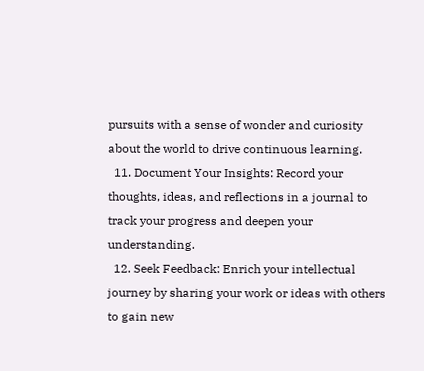pursuits with a sense of wonder and curiosity about the world to drive continuous learning.
  11. Document Your Insights: Record your thoughts, ideas, and reflections in a journal to track your progress and deepen your understanding.
  12. Seek Feedback: Enrich your intellectual journey by sharing your work or ideas with others to gain new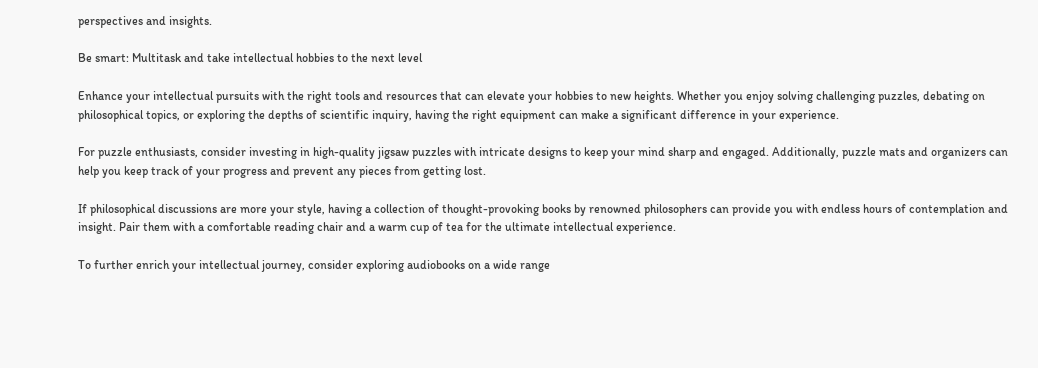perspectives and insights.

Be smart: Multitask and take intellectual hobbies to the next level

Enhance your intellectual pursuits with the right tools and resources that can elevate your hobbies to new heights. Whether you enjoy solving challenging puzzles, debating on philosophical topics, or exploring the depths of scientific inquiry, having the right equipment can make a significant difference in your experience.

For puzzle enthusiasts, consider investing in high-quality jigsaw puzzles with intricate designs to keep your mind sharp and engaged. Additionally, puzzle mats and organizers can help you keep track of your progress and prevent any pieces from getting lost.

If philosophical discussions are more your style, having a collection of thought-provoking books by renowned philosophers can provide you with endless hours of contemplation and insight. Pair them with a comfortable reading chair and a warm cup of tea for the ultimate intellectual experience.

To further enrich your intellectual journey, consider exploring audiobooks on a wide range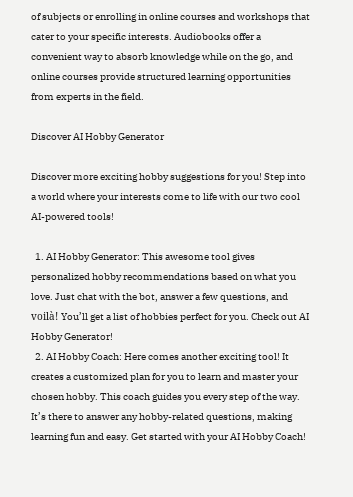of subjects or enrolling in online courses and workshops that cater to your specific interests. Audiobooks offer a convenient way to absorb knowledge while on the go, and online courses provide structured learning opportunities from experts in the field.

Discover AI Hobby Generator

Discover more exciting hobby suggestions for you! Step into a world where your interests come to life with our two cool AI-powered tools!

  1. AI Hobby Generator: This awesome tool gives personalized hobby recommendations based on what you love. Just chat with the bot, answer a few questions, and voilà! You’ll get a list of hobbies perfect for you. Check out AI Hobby Generator!
  2. AI Hobby Coach: Here comes another exciting tool! It creates a customized plan for you to learn and master your chosen hobby. This coach guides you every step of the way. It’s there to answer any hobby-related questions, making learning fun and easy. Get started with your AI Hobby Coach!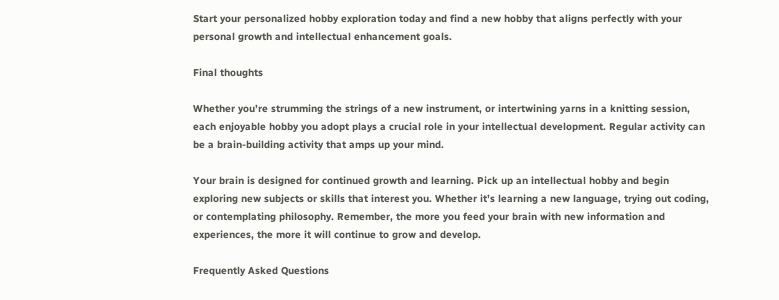Start your personalized hobby exploration today and find a new hobby that aligns perfectly with your personal growth and intellectual enhancement goals.

Final thoughts

Whether you’re strumming the strings of a new instrument, or intertwining yarns in a knitting session, each enjoyable hobby you adopt plays a crucial role in your intellectual development. Regular activity can be a brain-building activity that amps up your mind.

Your brain is designed for continued growth and learning. Pick up an intellectual hobby and begin exploring new subjects or skills that interest you. Whether it’s learning a new language, trying out coding, or contemplating philosophy. Remember, the more you feed your brain with new information and experiences, the more it will continue to grow and develop.

Frequently Asked Questions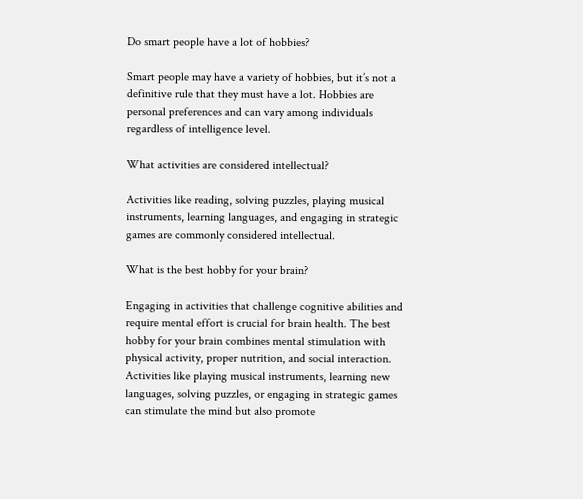Do smart people have a lot of hobbies?

Smart people may have a variety of hobbies, but it’s not a definitive rule that they must have a lot. Hobbies are personal preferences and can vary among individuals regardless of intelligence level.

What activities are considered intellectual?

Activities like reading, solving puzzles, playing musical instruments, learning languages, and engaging in strategic games are commonly considered intellectual.

What is the best hobby for your brain?

Engaging in activities that challenge cognitive abilities and require mental effort is crucial for brain health. The best hobby for your brain combines mental stimulation with physical activity, proper nutrition, and social interaction. Activities like playing musical instruments, learning new languages, solving puzzles, or engaging in strategic games can stimulate the mind but also promote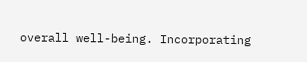overall well-being. Incorporating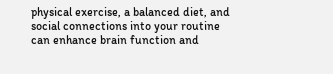physical exercise, a balanced diet, and social connections into your routine can enhance brain function and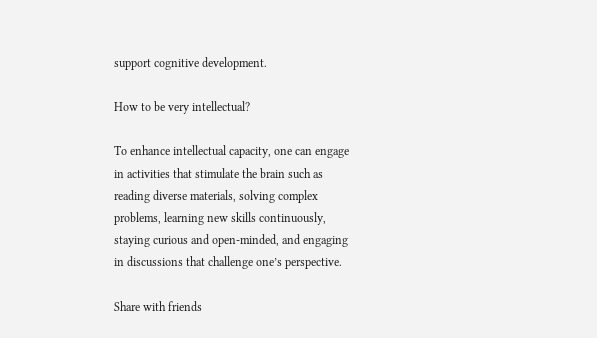support cognitive development.

How to be very intellectual?

To enhance intellectual capacity, one can engage in activities that stimulate the brain such as reading diverse materials, solving complex problems, learning new skills continuously, staying curious and open-minded, and engaging in discussions that challenge one’s perspective.

Share with friends